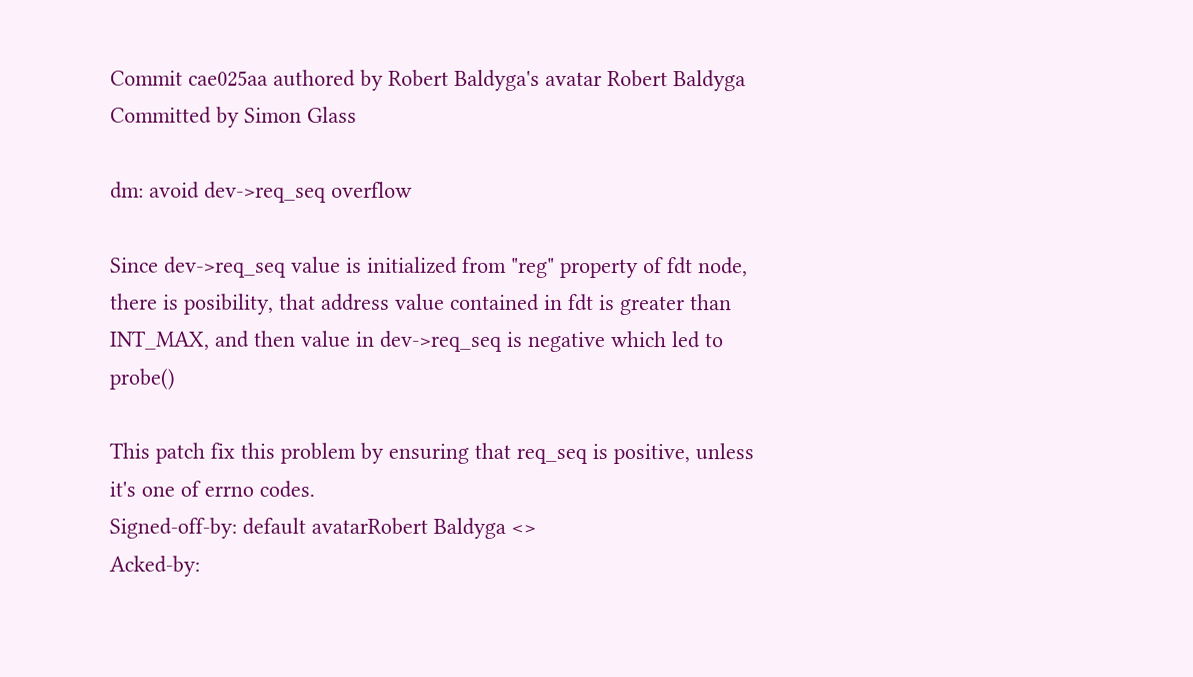Commit cae025aa authored by Robert Baldyga's avatar Robert Baldyga Committed by Simon Glass

dm: avoid dev->req_seq overflow

Since dev->req_seq value is initialized from "reg" property of fdt node,
there is posibility, that address value contained in fdt is greater than
INT_MAX, and then value in dev->req_seq is negative which led to probe()

This patch fix this problem by ensuring that req_seq is positive, unless
it's one of errno codes.
Signed-off-by: default avatarRobert Baldyga <>
Acked-by: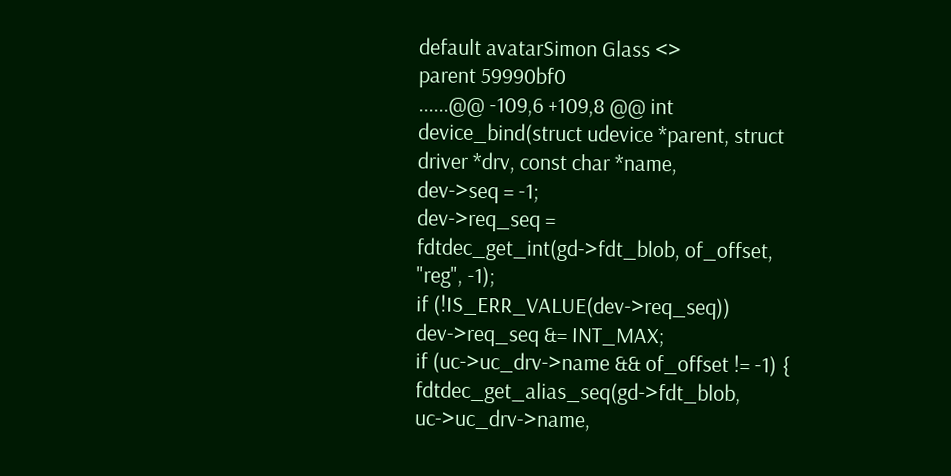default avatarSimon Glass <>
parent 59990bf0
......@@ -109,6 +109,8 @@ int device_bind(struct udevice *parent, struct driver *drv, const char *name,
dev->seq = -1;
dev->req_seq = fdtdec_get_int(gd->fdt_blob, of_offset, "reg", -1);
if (!IS_ERR_VALUE(dev->req_seq))
dev->req_seq &= INT_MAX;
if (uc->uc_drv->name && of_offset != -1) {
fdtdec_get_alias_seq(gd->fdt_blob, uc->uc_drv->name,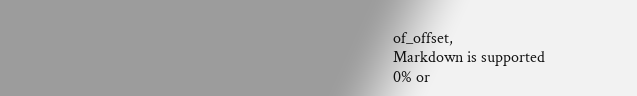of_offset,
Markdown is supported
0% or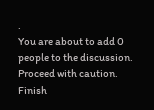.
You are about to add 0 people to the discussion. Proceed with caution.
Finish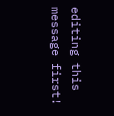editing this message first!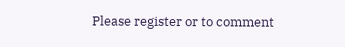Please register or to comment